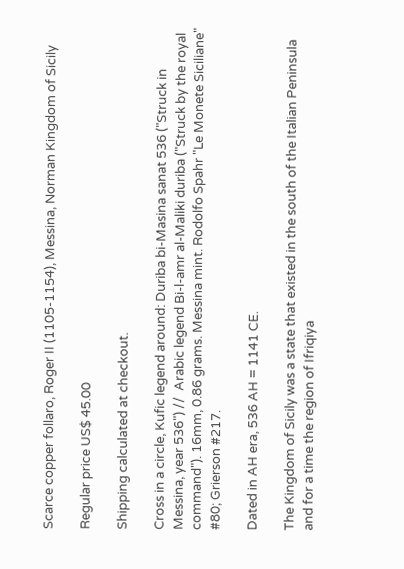Scarce copper follaro, Roger II (1105-1154), Messina, Norman Kingdom of Sicily

Regular price US$ 45.00

Shipping calculated at checkout.

Cross in a circle, Kufic legend around: Duriba bi-Masina sanat 536 ("Struck in Messina, year 536") //  Arabic legend Bi-l-amr al-Maliki duriba ("Struck by the royal command"). 16mm, 0.86 grams. Messina mint. Rodolfo Spahr "Le Monete Siciliane" #80; Grierson #217.

Dated in AH era, 536 AH = 1141 CE.

The Kingdom of Sicily was a state that existed in the south of the Italian Peninsula and for a time the region of Ifriqiya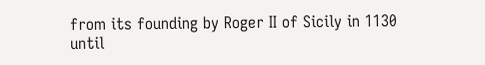from its founding by Roger II of Sicily in 1130 until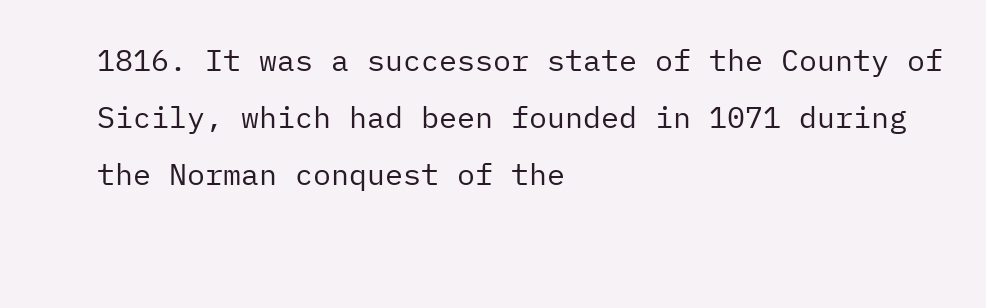1816. It was a successor state of the County of Sicily, which had been founded in 1071 during the Norman conquest of the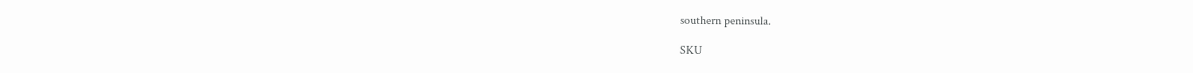southern peninsula.

SKU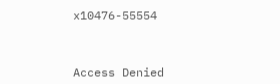x10476-55554



Access Denied